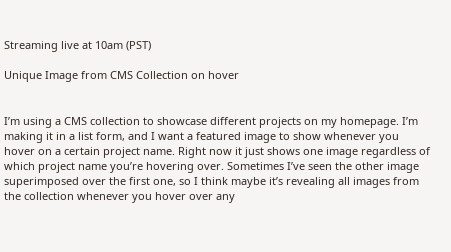Streaming live at 10am (PST)

Unique Image from CMS Collection on hover


I’m using a CMS collection to showcase different projects on my homepage. I’m making it in a list form, and I want a featured image to show whenever you hover on a certain project name. Right now it just shows one image regardless of which project name you’re hovering over. Sometimes I’ve seen the other image superimposed over the first one, so I think maybe it’s revealing all images from the collection whenever you hover over any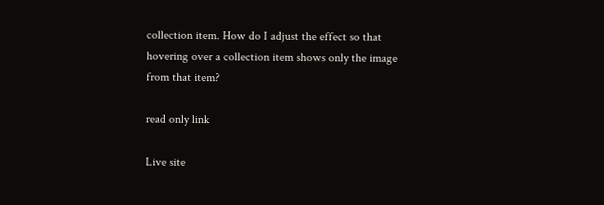collection item. How do I adjust the effect so that hovering over a collection item shows only the image from that item?

read only link

Live site